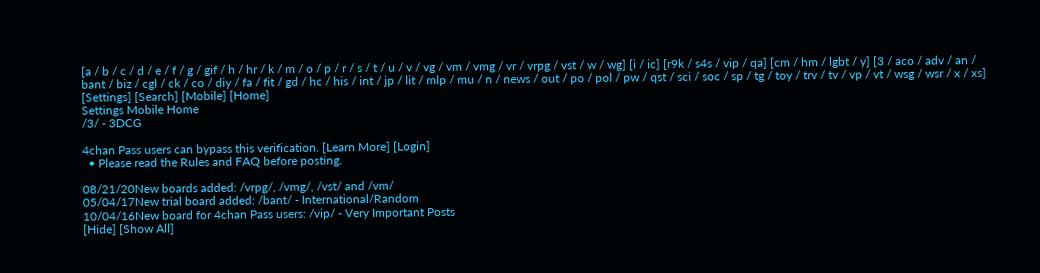[a / b / c / d / e / f / g / gif / h / hr / k / m / o / p / r / s / t / u / v / vg / vm / vmg / vr / vrpg / vst / w / wg] [i / ic] [r9k / s4s / vip / qa] [cm / hm / lgbt / y] [3 / aco / adv / an / bant / biz / cgl / ck / co / diy / fa / fit / gd / hc / his / int / jp / lit / mlp / mu / n / news / out / po / pol / pw / qst / sci / soc / sp / tg / toy / trv / tv / vp / vt / wsg / wsr / x / xs] [Settings] [Search] [Mobile] [Home]
Settings Mobile Home
/3/ - 3DCG

4chan Pass users can bypass this verification. [Learn More] [Login]
  • Please read the Rules and FAQ before posting.

08/21/20New boards added: /vrpg/, /vmg/, /vst/ and /vm/
05/04/17New trial board added: /bant/ - International/Random
10/04/16New board for 4chan Pass users: /vip/ - Very Important Posts
[Hide] [Show All]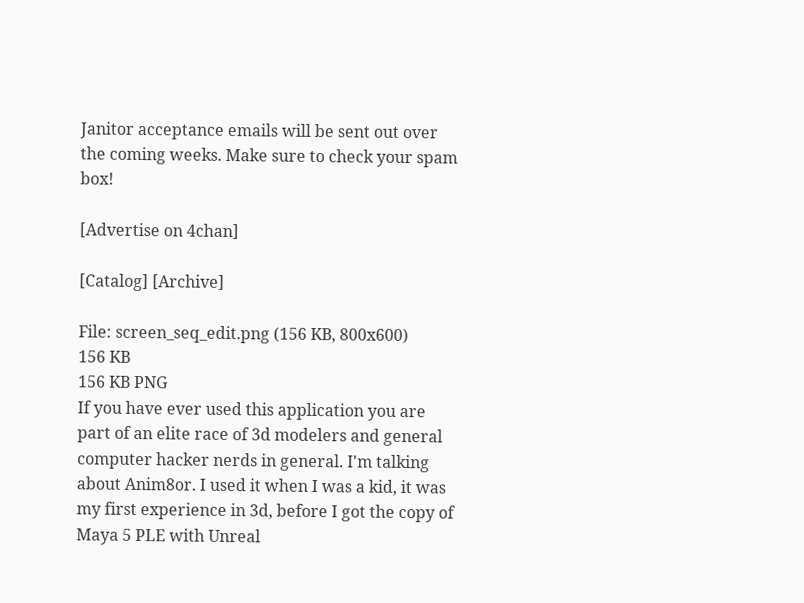Janitor acceptance emails will be sent out over the coming weeks. Make sure to check your spam box!

[Advertise on 4chan]

[Catalog] [Archive]

File: screen_seq_edit.png (156 KB, 800x600)
156 KB
156 KB PNG
If you have ever used this application you are part of an elite race of 3d modelers and general computer hacker nerds in general. I'm talking about Anim8or. I used it when I was a kid, it was my first experience in 3d, before I got the copy of Maya 5 PLE with Unreal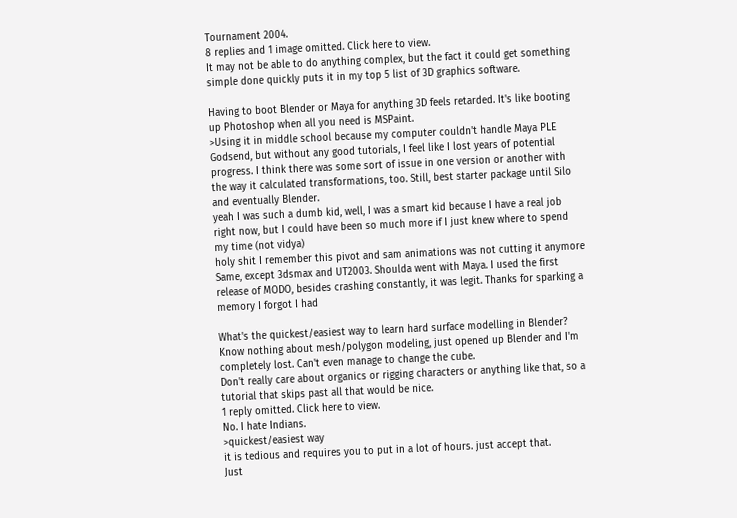Tournament 2004.
8 replies and 1 image omitted. Click here to view.
It may not be able to do anything complex, but the fact it could get something simple done quickly puts it in my top 5 list of 3D graphics software.

Having to boot Blender or Maya for anything 3D feels retarded. It's like booting up Photoshop when all you need is MSPaint.
>Using it in middle school because my computer couldn't handle Maya PLE
Godsend, but without any good tutorials, I feel like I lost years of potential progress. I think there was some sort of issue in one version or another with the way it calculated transformations, too. Still, best starter package until Silo and eventually Blender.
yeah I was such a dumb kid, well, I was a smart kid because I have a real job right now, but I could have been so much more if I just knew where to spend my time (not vidya)
holy shit I remember this pivot and sam animations was not cutting it anymore
Same, except 3dsmax and UT2003. Shoulda went with Maya. I used the first release of MODO, besides crashing constantly, it was legit. Thanks for sparking a memory I forgot I had

What's the quickest/easiest way to learn hard surface modelling in Blender?
Know nothing about mesh/polygon modeling, just opened up Blender and I'm completely lost. Can't even manage to change the cube.
Don't really care about organics or rigging characters or anything like that, so a tutorial that skips past all that would be nice.
1 reply omitted. Click here to view.
No. I hate Indians.
>quickest/easiest way
it is tedious and requires you to put in a lot of hours. just accept that.
Just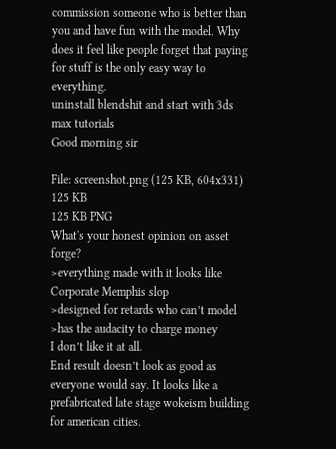commission someone who is better than you and have fun with the model. Why does it feel like people forget that paying for stuff is the only easy way to everything.
uninstall blendshit and start with 3ds max tutorials
Good morning sir

File: screenshot.png (125 KB, 604x331)
125 KB
125 KB PNG
What's your honest opinion on asset forge?
>everything made with it looks like Corporate Memphis slop
>designed for retards who can’t model
>has the audacity to charge money
I don’t like it at all.
End result doesn’t look as good as everyone would say. It looks like a prefabricated late stage wokeism building for american cities.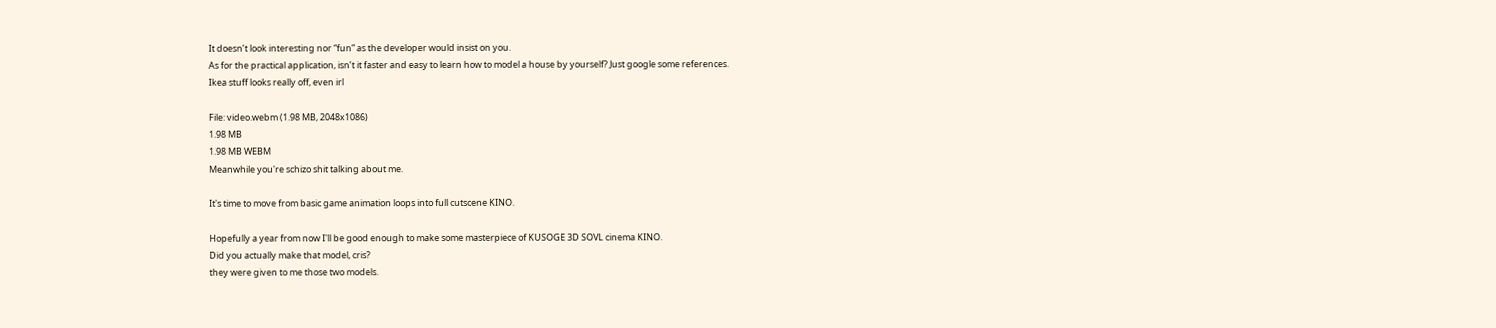It doesn’t look interesting nor “fun” as the developer would insist on you.
As for the practical application, isn’t it faster and easy to learn how to model a house by yourself? Just google some references.
Ikea stuff looks really off, even irl

File: video.webm (1.98 MB, 2048x1086)
1.98 MB
1.98 MB WEBM
Meanwhile you're schizo shit talking about me.

It's time to move from basic game animation loops into full cutscene KINO.

Hopefully a year from now I'll be good enough to make some masterpiece of KUSOGE 3D SOVL cinema KINO.
Did you actually make that model, cris?
they were given to me those two models.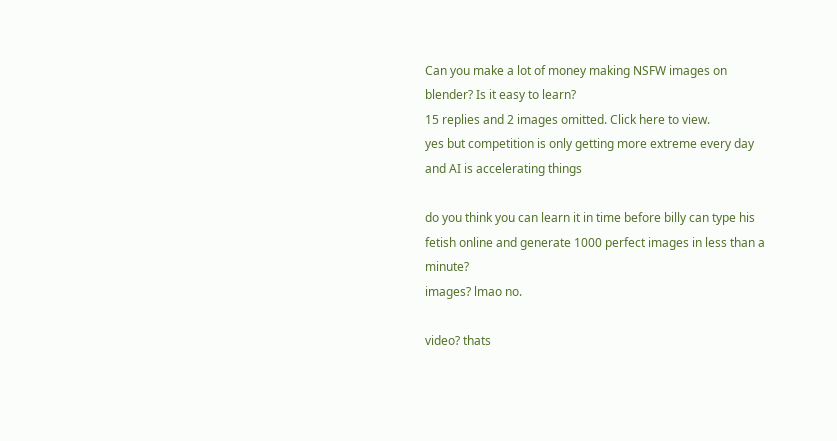Can you make a lot of money making NSFW images on blender? Is it easy to learn?
15 replies and 2 images omitted. Click here to view.
yes but competition is only getting more extreme every day and AI is accelerating things

do you think you can learn it in time before billy can type his fetish online and generate 1000 perfect images in less than a minute?
images? lmao no.

video? thats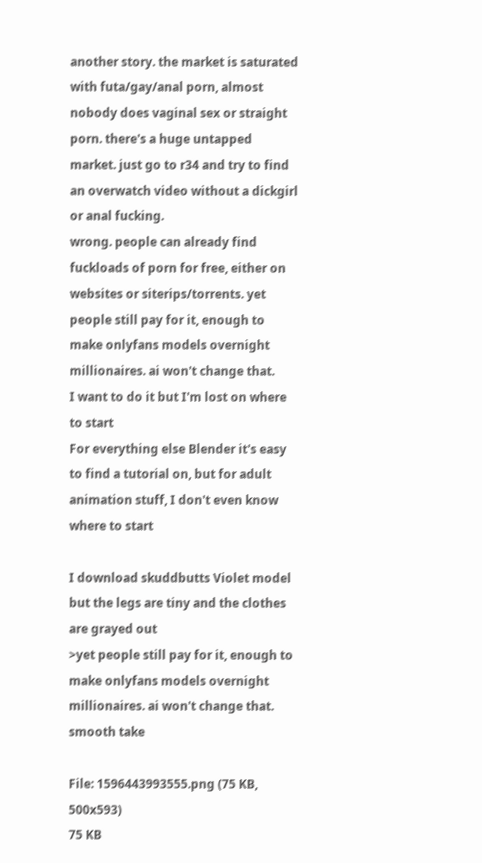another story. the market is saturated with futa/gay/anal porn, almost nobody does vaginal sex or straight porn. there's a huge untapped market. just go to r34 and try to find an overwatch video without a dickgirl or anal fucking.
wrong. people can already find fuckloads of porn for free, either on websites or siterips/torrents. yet people still pay for it, enough to make onlyfans models overnight millionaires. ai won't change that.
I want to do it but I'm lost on where to start
For everything else Blender it's easy to find a tutorial on, but for adult animation stuff, I don't even know where to start

I download skuddbutts Violet model but the legs are tiny and the clothes are grayed out
>yet people still pay for it, enough to make onlyfans models overnight millionaires. ai won't change that.
smooth take

File: 1596443993555.png (75 KB, 500x593)
75 KB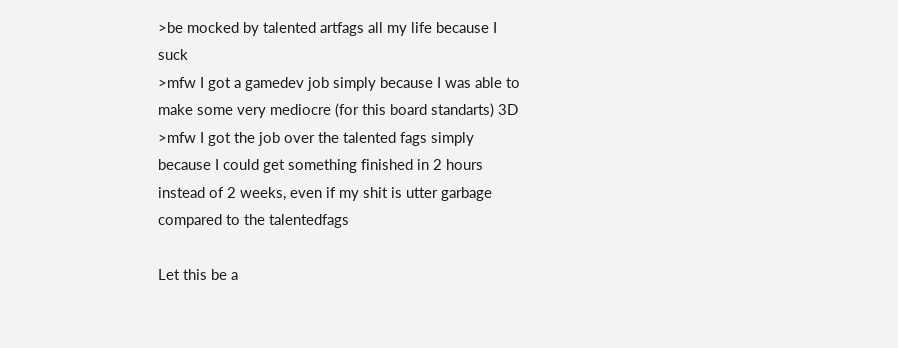>be mocked by talented artfags all my life because I suck
>mfw I got a gamedev job simply because I was able to make some very mediocre (for this board standarts) 3D
>mfw I got the job over the talented fags simply because I could get something finished in 2 hours instead of 2 weeks, even if my shit is utter garbage compared to the talentedfags

Let this be a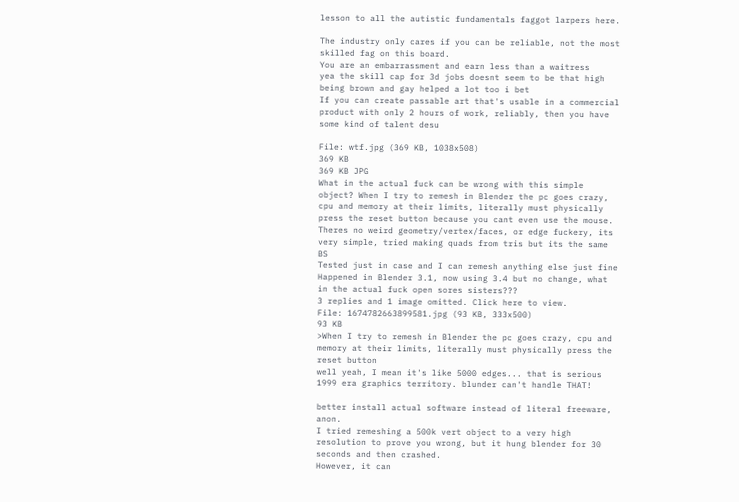lesson to all the autistic fundamentals faggot larpers here.

The industry only cares if you can be reliable, not the most skilled fag on this board.
You are an embarrassment and earn less than a waitress
yea the skill cap for 3d jobs doesnt seem to be that high
being brown and gay helped a lot too i bet
If you can create passable art that's usable in a commercial product with only 2 hours of work, reliably, then you have some kind of talent desu

File: wtf.jpg (369 KB, 1038x508)
369 KB
369 KB JPG
What in the actual fuck can be wrong with this simple object? When I try to remesh in Blender the pc goes crazy, cpu and memory at their limits, literally must physically press the reset button because you cant even use the mouse.
Theres no weird geometry/vertex/faces, or edge fuckery, its very simple, tried making quads from tris but its the same BS
Tested just in case and I can remesh anything else just fine
Happened in Blender 3.1, now using 3.4 but no change, what in the actual fuck open sores sisters???
3 replies and 1 image omitted. Click here to view.
File: 1674782663899581.jpg (93 KB, 333x500)
93 KB
>When I try to remesh in Blender the pc goes crazy, cpu and memory at their limits, literally must physically press the reset button
well yeah, I mean it's like 5000 edges... that is serious 1999 era graphics territory. blunder can't handle THAT!

better install actual software instead of literal freeware, anon.
I tried remeshing a 500k vert object to a very high resolution to prove you wrong, but it hung blender for 30 seconds and then crashed.
However, it can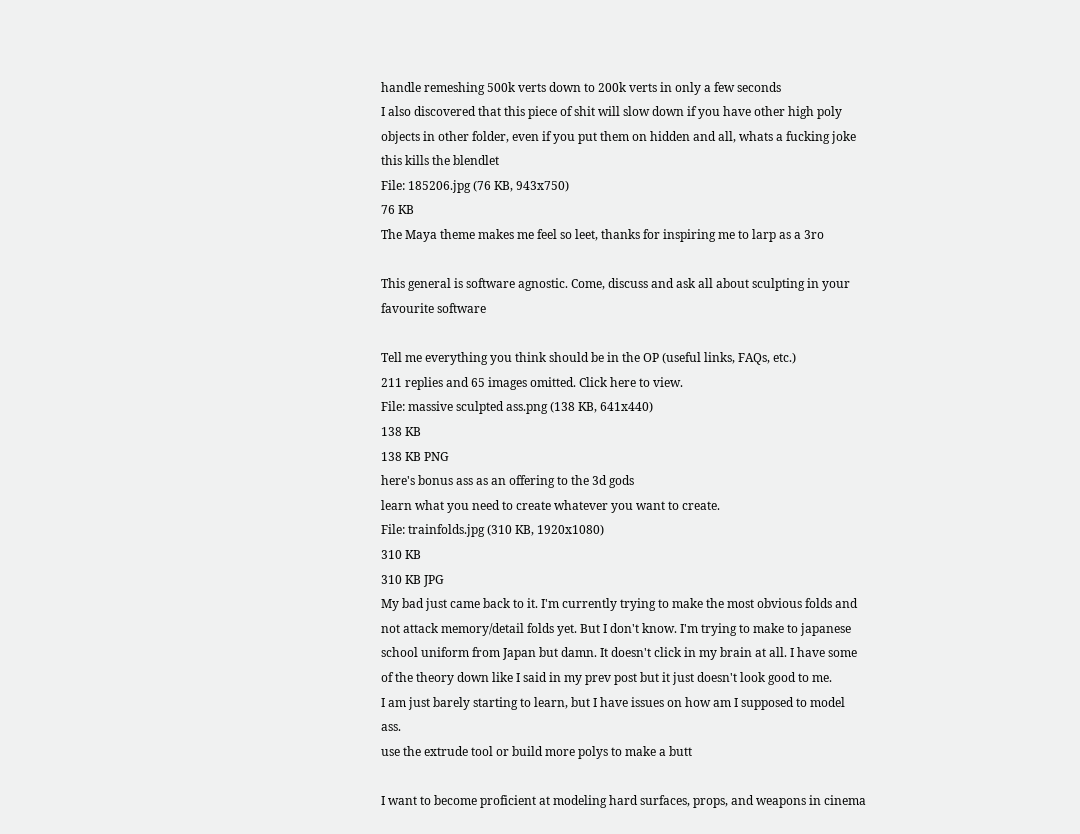handle remeshing 500k verts down to 200k verts in only a few seconds
I also discovered that this piece of shit will slow down if you have other high poly objects in other folder, even if you put them on hidden and all, whats a fucking joke
this kills the blendlet
File: 185206.jpg (76 KB, 943x750)
76 KB
The Maya theme makes me feel so leet, thanks for inspiring me to larp as a 3ro

This general is software agnostic. Come, discuss and ask all about sculpting in your favourite software

Tell me everything you think should be in the OP (useful links, FAQs, etc.)
211 replies and 65 images omitted. Click here to view.
File: massive sculpted ass.png (138 KB, 641x440)
138 KB
138 KB PNG
here's bonus ass as an offering to the 3d gods
learn what you need to create whatever you want to create.
File: trainfolds.jpg (310 KB, 1920x1080)
310 KB
310 KB JPG
My bad just came back to it. I'm currently trying to make the most obvious folds and not attack memory/detail folds yet. But I don't know. I'm trying to make to japanese school uniform from Japan but damn. It doesn't click in my brain at all. I have some of the theory down like I said in my prev post but it just doesn't look good to me.
I am just barely starting to learn, but I have issues on how am I supposed to model ass.
use the extrude tool or build more polys to make a butt

I want to become proficient at modeling hard surfaces, props, and weapons in cinema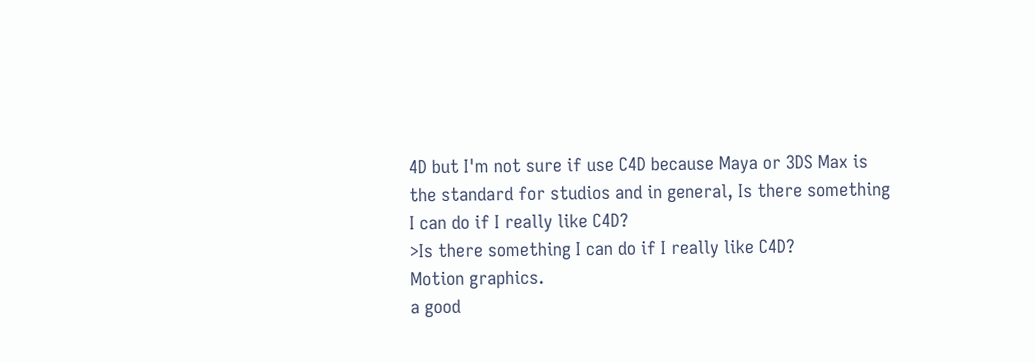4D but I'm not sure if use C4D because Maya or 3DS Max is the standard for studios and in general, Is there something I can do if I really like C4D?
>Is there something I can do if I really like C4D?
Motion graphics.
a good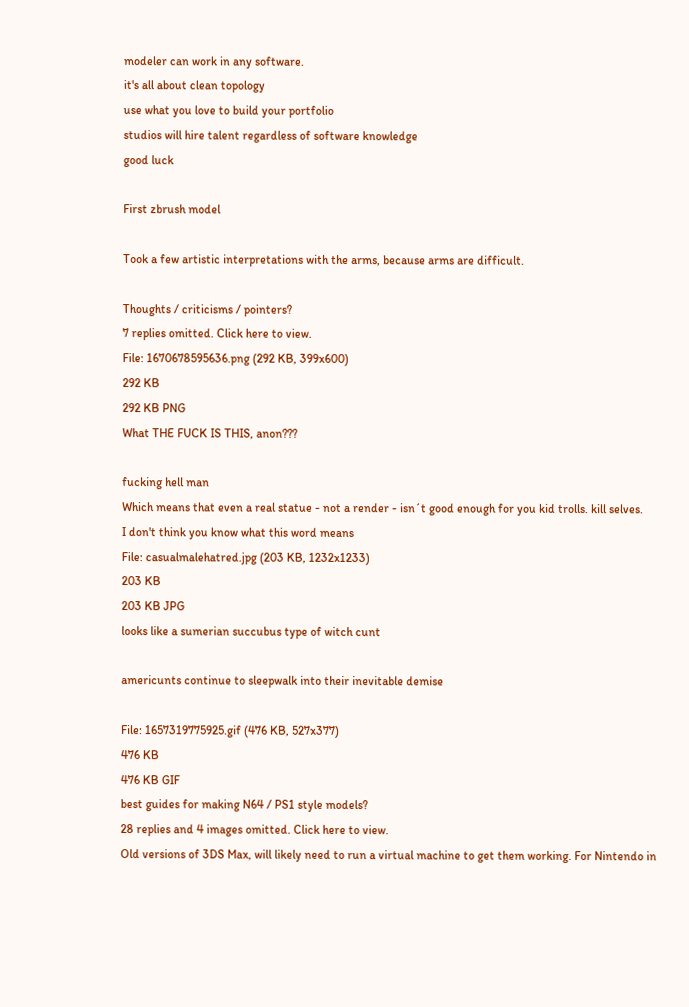modeler can work in any software.
it's all about clean topology
use what you love to build your portfolio
studios will hire talent regardless of software knowledge
good luck

First zbrush model

Took a few artistic interpretations with the arms, because arms are difficult.

Thoughts / criticisms / pointers?
7 replies omitted. Click here to view.
File: 1670678595636.png (292 KB, 399x600)
292 KB
292 KB PNG
What THE FUCK IS THIS, anon???

fucking hell man
Which means that even a real statue - not a render - isn´t good enough for you kid trolls. kill selves.
I don't think you know what this word means
File: casualmalehatred.jpg (203 KB, 1232x1233)
203 KB
203 KB JPG
looks like a sumerian succubus type of witch cunt

americunts continue to sleepwalk into their inevitable demise

File: 1657319775925.gif (476 KB, 527x377)
476 KB
476 KB GIF
best guides for making N64 / PS1 style models?
28 replies and 4 images omitted. Click here to view.
Old versions of 3DS Max, will likely need to run a virtual machine to get them working. For Nintendo in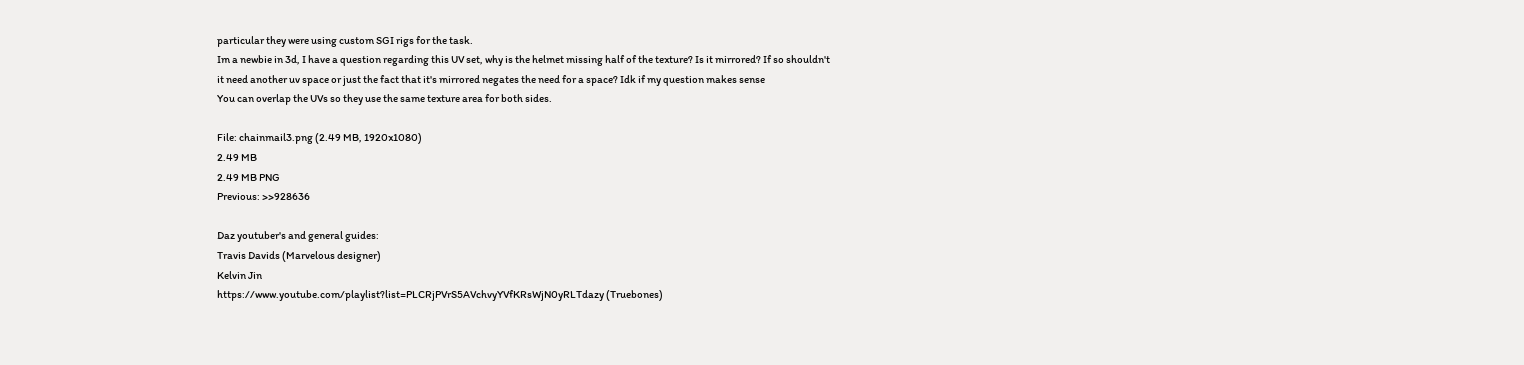particular they were using custom SGI rigs for the task.
Im a newbie in 3d, I have a question regarding this UV set, why is the helmet missing half of the texture? Is it mirrored? If so shouldn't it need another uv space or just the fact that it's mirrored negates the need for a space? Idk if my question makes sense
You can overlap the UVs so they use the same texture area for both sides.

File: chainmail3.png (2.49 MB, 1920x1080)
2.49 MB
2.49 MB PNG
Previous: >>928636

Daz youtuber's and general guides:
Travis Davids (Marvelous designer)
Kelvin Jin
https://www.youtube.com/playlist?list=PLCRjPVrS5AVchvyYVfKRsWjN0yRLTdazy (Truebones)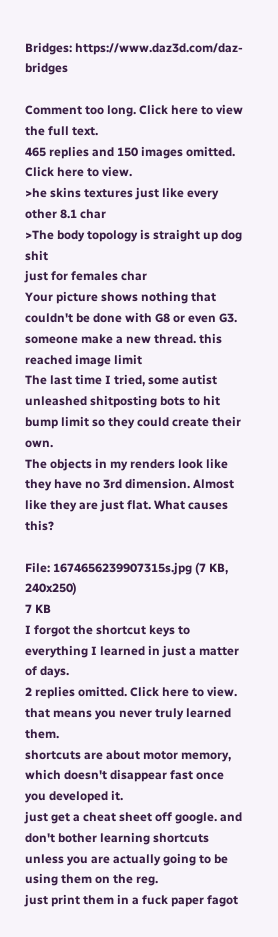Bridges: https://www.daz3d.com/daz-bridges

Comment too long. Click here to view the full text.
465 replies and 150 images omitted. Click here to view.
>he skins textures just like every other 8.1 char
>The body topology is straight up dog shit
just for females char
Your picture shows nothing that couldn't be done with G8 or even G3.
someone make a new thread. this reached image limit
The last time I tried, some autist unleashed shitposting bots to hit bump limit so they could create their own.
The objects in my renders look like they have no 3rd dimension. Almost like they are just flat. What causes this?

File: 1674656239907315s.jpg (7 KB, 240x250)
7 KB
I forgot the shortcut keys to everything I learned in just a matter of days.
2 replies omitted. Click here to view.
that means you never truly learned them.
shortcuts are about motor memory, which doesn't disappear fast once you developed it.
just get a cheat sheet off google. and don't bother learning shortcuts unless you are actually going to be using them on the reg.
just print them in a fuck paper fagot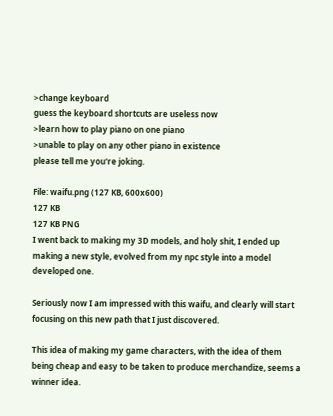>change keyboard
guess the keyboard shortcuts are useless now
>learn how to play piano on one piano
>unable to play on any other piano in existence
please tell me you're joking.

File: waifu.png (127 KB, 600x600)
127 KB
127 KB PNG
I went back to making my 3D models, and holy shit, I ended up making a new style, evolved from my npc style into a model developed one.

Seriously now I am impressed with this waifu, and clearly will start focusing on this new path that I just discovered.

This idea of making my game characters, with the idea of them being cheap and easy to be taken to produce merchandize, seems a winner idea.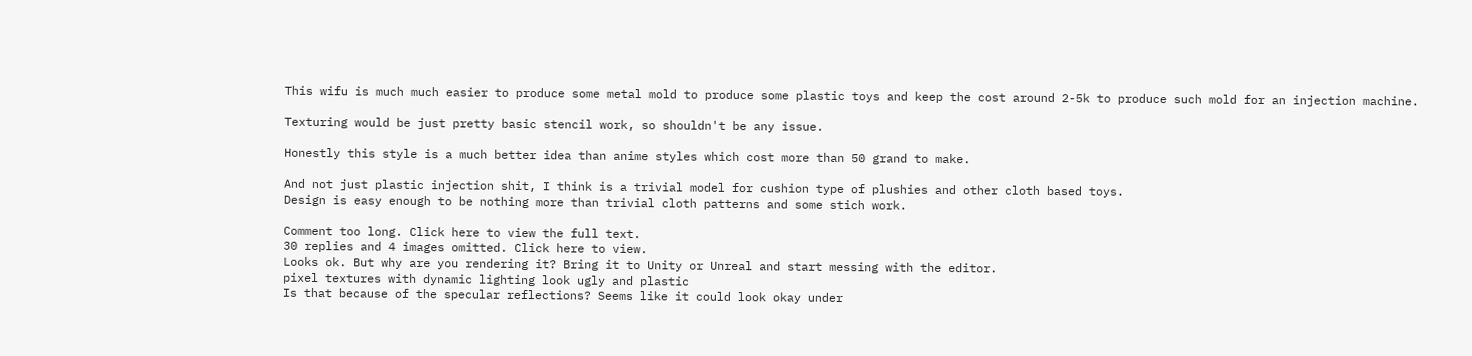This wifu is much much easier to produce some metal mold to produce some plastic toys and keep the cost around 2-5k to produce such mold for an injection machine.

Texturing would be just pretty basic stencil work, so shouldn't be any issue.

Honestly this style is a much better idea than anime styles which cost more than 50 grand to make.

And not just plastic injection shit, I think is a trivial model for cushion type of plushies and other cloth based toys.
Design is easy enough to be nothing more than trivial cloth patterns and some stich work.

Comment too long. Click here to view the full text.
30 replies and 4 images omitted. Click here to view.
Looks ok. But why are you rendering it? Bring it to Unity or Unreal and start messing with the editor.
pixel textures with dynamic lighting look ugly and plastic
Is that because of the specular reflections? Seems like it could look okay under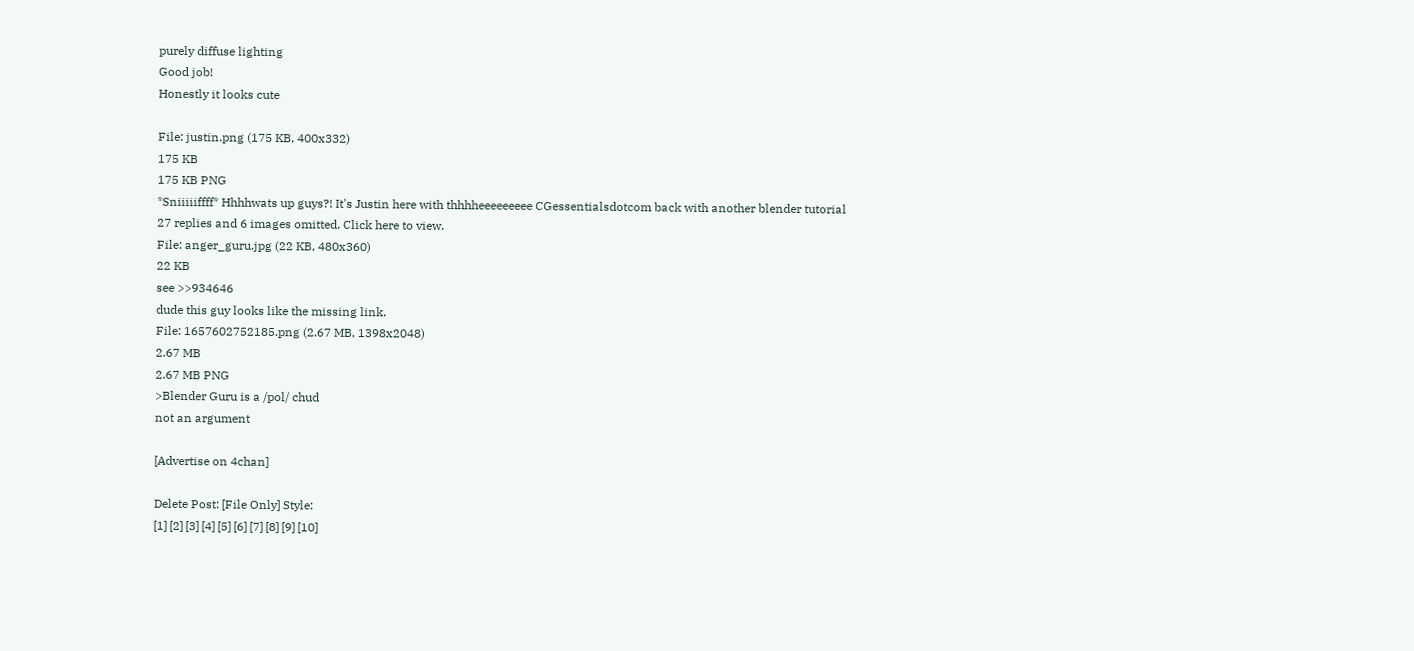purely diffuse lighting
Good job!
Honestly it looks cute

File: justin.png (175 KB, 400x332)
175 KB
175 KB PNG
*Sniiiiiffff* Hhhhwats up guys?! It's Justin here with thhhheeeeeeeee CGessentialsdotcom back with another blender tutorial
27 replies and 6 images omitted. Click here to view.
File: anger_guru.jpg (22 KB, 480x360)
22 KB
see >>934646
dude this guy looks like the missing link.
File: 1657602752185.png (2.67 MB, 1398x2048)
2.67 MB
2.67 MB PNG
>Blender Guru is a /pol/ chud
not an argument

[Advertise on 4chan]

Delete Post: [File Only] Style:
[1] [2] [3] [4] [5] [6] [7] [8] [9] [10]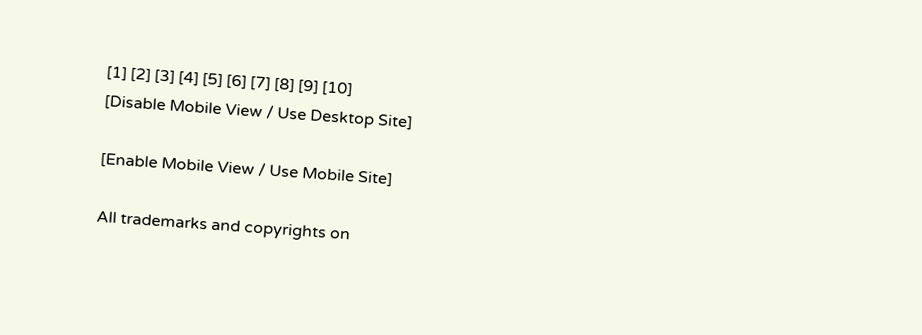[1] [2] [3] [4] [5] [6] [7] [8] [9] [10]
[Disable Mobile View / Use Desktop Site]

[Enable Mobile View / Use Mobile Site]

All trademarks and copyrights on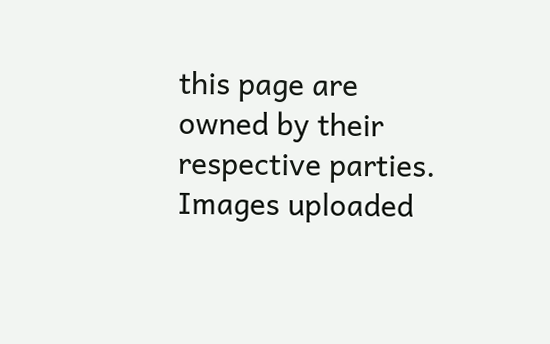this page are owned by their respective parties. Images uploaded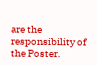are the responsibility of the Poster.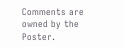Comments are owned by the Poster.